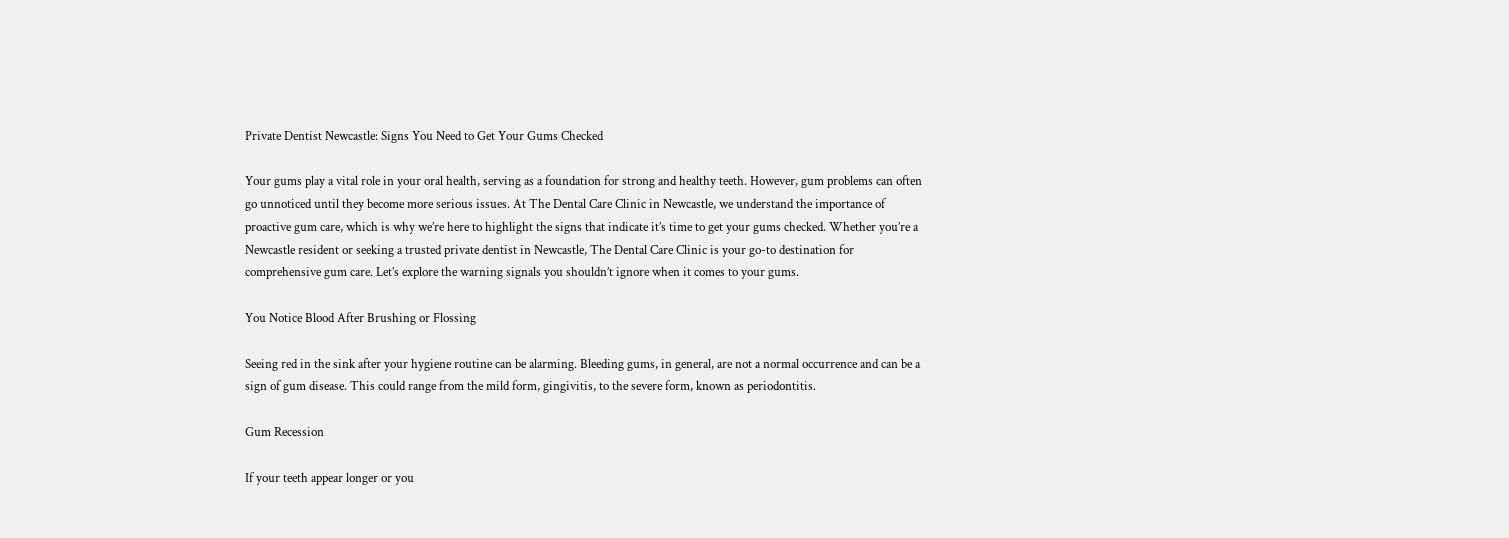Private Dentist Newcastle: Signs You Need to Get Your Gums Checked

Your gums play a vital role in your oral health, serving as a foundation for strong and healthy teeth. However, gum problems can often go unnoticed until they become more serious issues. At The Dental Care Clinic in Newcastle, we understand the importance of proactive gum care, which is why we’re here to highlight the signs that indicate it’s time to get your gums checked. Whether you’re a Newcastle resident or seeking a trusted private dentist in Newcastle, The Dental Care Clinic is your go-to destination for comprehensive gum care. Let’s explore the warning signals you shouldn’t ignore when it comes to your gums.

You Notice Blood After Brushing or Flossing

Seeing red in the sink after your hygiene routine can be alarming. Bleeding gums, in general, are not a normal occurrence and can be a sign of gum disease. This could range from the mild form, gingivitis, to the severe form, known as periodontitis.

Gum Recession

If your teeth appear longer or you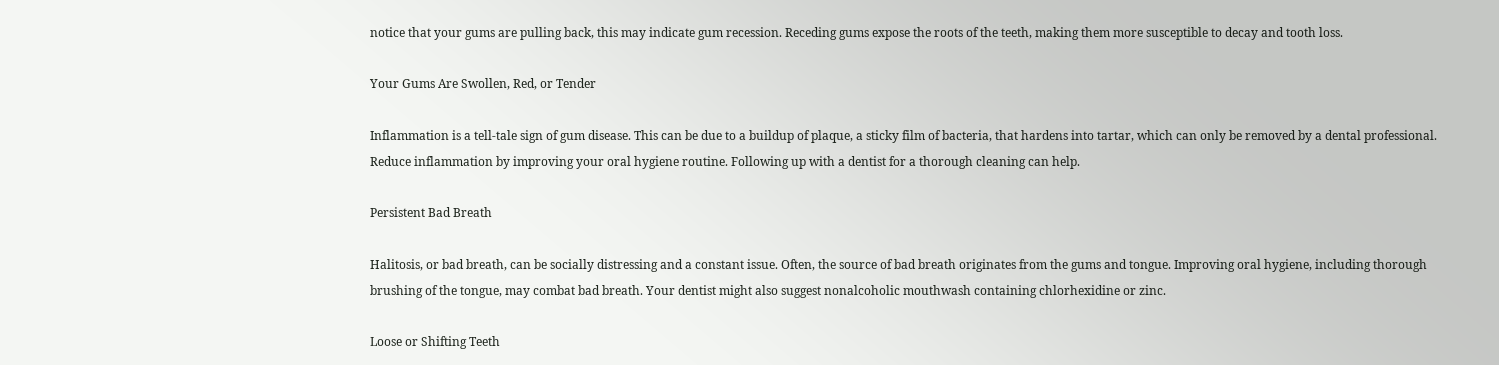notice that your gums are pulling back, this may indicate gum recession. Receding gums expose the roots of the teeth, making them more susceptible to decay and tooth loss.

Your Gums Are Swollen, Red, or Tender

Inflammation is a tell-tale sign of gum disease. This can be due to a buildup of plaque, a sticky film of bacteria, that hardens into tartar, which can only be removed by a dental professional. Reduce inflammation by improving your oral hygiene routine. Following up with a dentist for a thorough cleaning can help.

Persistent Bad Breath

Halitosis, or bad breath, can be socially distressing and a constant issue. Often, the source of bad breath originates from the gums and tongue. Improving oral hygiene, including thorough brushing of the tongue, may combat bad breath. Your dentist might also suggest nonalcoholic mouthwash containing chlorhexidine or zinc.

Loose or Shifting Teeth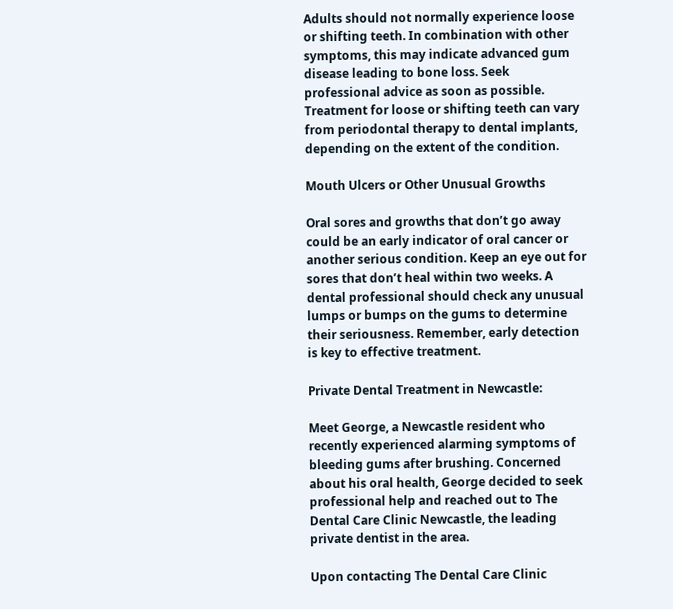Adults should not normally experience loose or shifting teeth. In combination with other symptoms, this may indicate advanced gum disease leading to bone loss. Seek professional advice as soon as possible. Treatment for loose or shifting teeth can vary from periodontal therapy to dental implants, depending on the extent of the condition.

Mouth Ulcers or Other Unusual Growths

Oral sores and growths that don’t go away could be an early indicator of oral cancer or another serious condition. Keep an eye out for sores that don’t heal within two weeks. A dental professional should check any unusual lumps or bumps on the gums to determine their seriousness. Remember, early detection is key to effective treatment.

Private Dental Treatment in Newcastle:

Meet George, a Newcastle resident who recently experienced alarming symptoms of bleeding gums after brushing. Concerned about his oral health, George decided to seek professional help and reached out to The Dental Care Clinic Newcastle, the leading private dentist in the area.

Upon contacting The Dental Care Clinic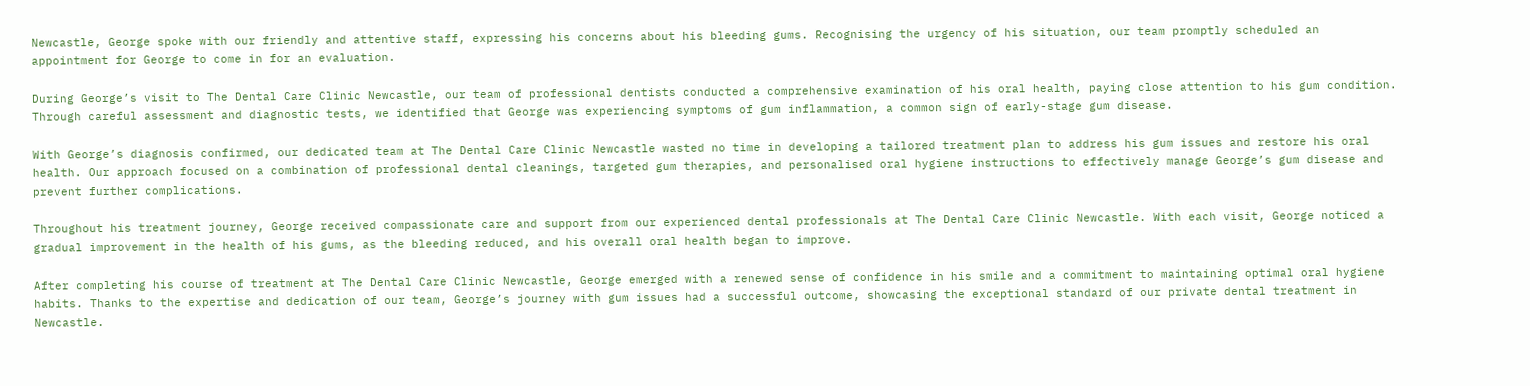Newcastle, George spoke with our friendly and attentive staff, expressing his concerns about his bleeding gums. Recognising the urgency of his situation, our team promptly scheduled an appointment for George to come in for an evaluation.

During George’s visit to The Dental Care Clinic Newcastle, our team of professional dentists conducted a comprehensive examination of his oral health, paying close attention to his gum condition. Through careful assessment and diagnostic tests, we identified that George was experiencing symptoms of gum inflammation, a common sign of early-stage gum disease.

With George’s diagnosis confirmed, our dedicated team at The Dental Care Clinic Newcastle wasted no time in developing a tailored treatment plan to address his gum issues and restore his oral health. Our approach focused on a combination of professional dental cleanings, targeted gum therapies, and personalised oral hygiene instructions to effectively manage George’s gum disease and prevent further complications.

Throughout his treatment journey, George received compassionate care and support from our experienced dental professionals at The Dental Care Clinic Newcastle. With each visit, George noticed a gradual improvement in the health of his gums, as the bleeding reduced, and his overall oral health began to improve.

After completing his course of treatment at The Dental Care Clinic Newcastle, George emerged with a renewed sense of confidence in his smile and a commitment to maintaining optimal oral hygiene habits. Thanks to the expertise and dedication of our team, George’s journey with gum issues had a successful outcome, showcasing the exceptional standard of our private dental treatment in Newcastle.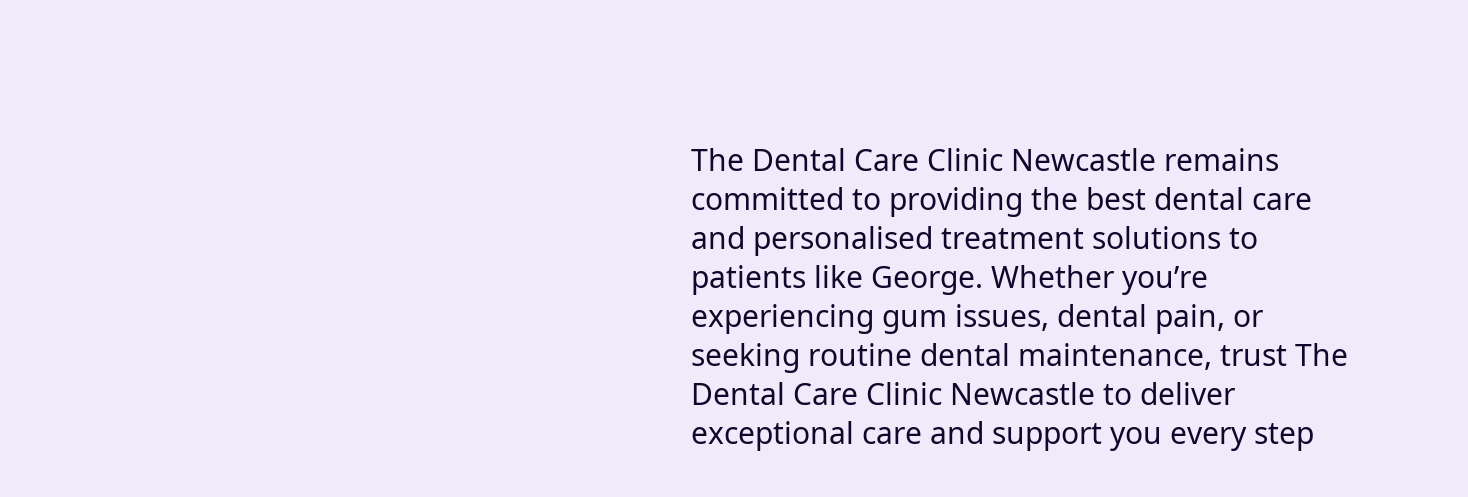The Dental Care Clinic Newcastle remains committed to providing the best dental care and personalised treatment solutions to patients like George. Whether you’re experiencing gum issues, dental pain, or seeking routine dental maintenance, trust The Dental Care Clinic Newcastle to deliver exceptional care and support you every step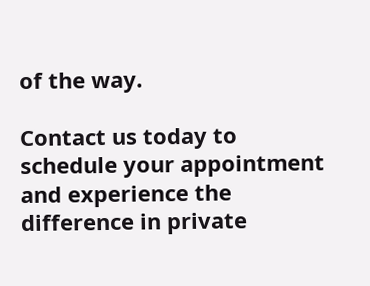of the way.

Contact us today to schedule your appointment and experience the difference in private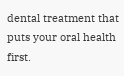dental treatment that puts your oral health first.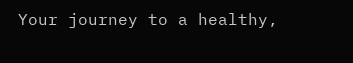Your journey to a healthy,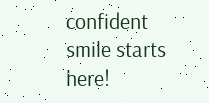confident smile starts here!